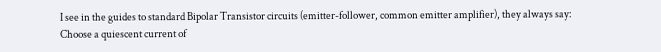I see in the guides to standard Bipolar Transistor circuits (emitter-follower, common emitter amplifier), they always say: Choose a quiescent current of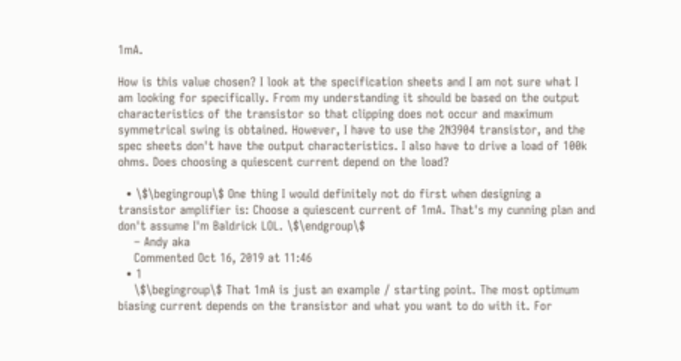1mA.

How is this value chosen? I look at the specification sheets and I am not sure what I am looking for specifically. From my understanding it should be based on the output characteristics of the transistor so that clipping does not occur and maximum symmetrical swing is obtained. However, I have to use the 2N3904 transistor, and the spec sheets don't have the output characteristics. I also have to drive a load of 100k ohms. Does choosing a quiescent current depend on the load?

  • \$\begingroup\$ One thing I would definitely not do first when designing a transistor amplifier is: Choose a quiescent current of 1mA. That's my cunning plan and don't assume I'm Baldrick LOL. \$\endgroup\$
    – Andy aka
    Commented Oct 16, 2019 at 11:46
  • 1
    \$\begingroup\$ That 1mA is just an example / starting point. The most optimum biasing current depends on the transistor and what you want to do with it. For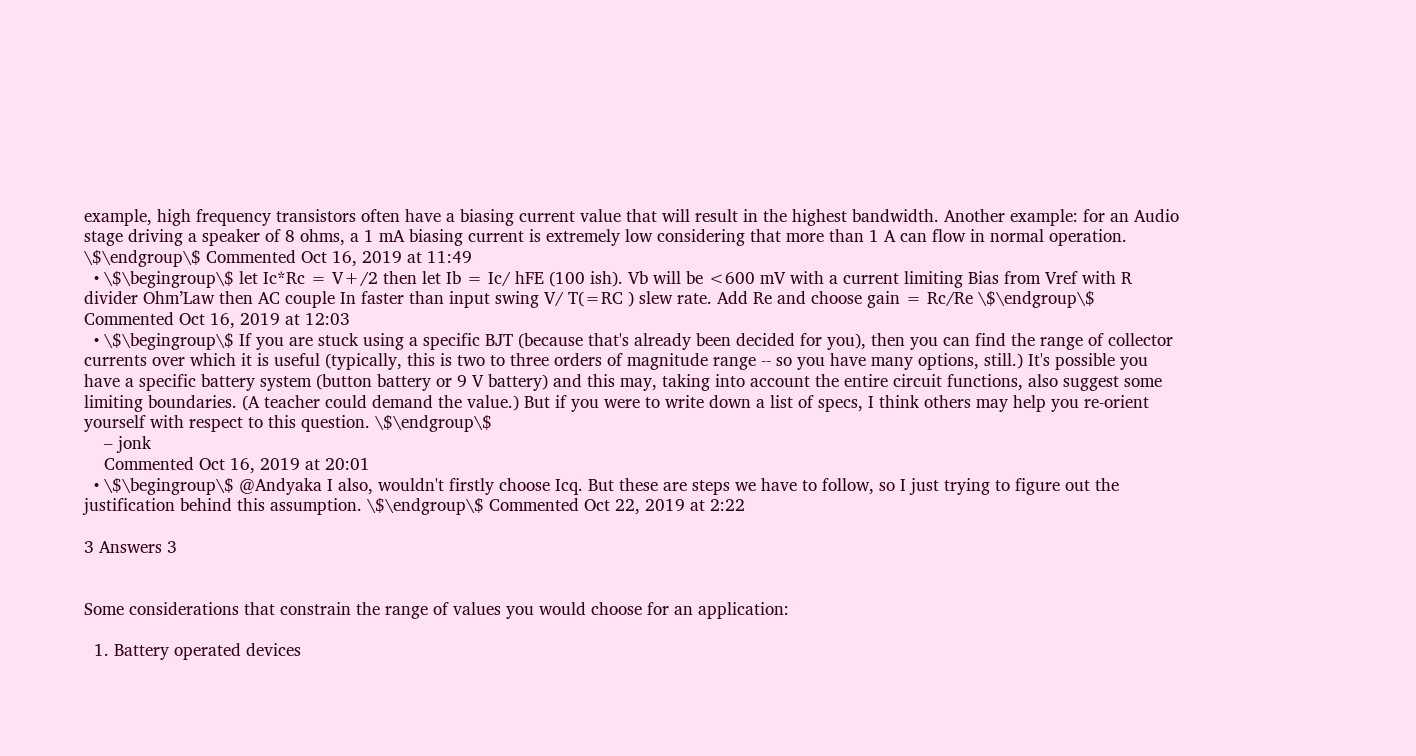example, high frequency transistors often have a biasing current value that will result in the highest bandwidth. Another example: for an Audio stage driving a speaker of 8 ohms, a 1 mA biasing current is extremely low considering that more than 1 A can flow in normal operation. \$\endgroup\$ Commented Oct 16, 2019 at 11:49
  • \$\begingroup\$ let Ic*Rc = V+/2 then let Ib = Ic/ hFE (100 ish). Vb will be <600 mV with a current limiting Bias from Vref with R divider Ohm’Law then AC couple In faster than input swing V/ T(=RC ) slew rate. Add Re and choose gain = Rc/Re \$\endgroup\$ Commented Oct 16, 2019 at 12:03
  • \$\begingroup\$ If you are stuck using a specific BJT (because that's already been decided for you), then you can find the range of collector currents over which it is useful (typically, this is two to three orders of magnitude range -- so you have many options, still.) It's possible you have a specific battery system (button battery or 9 V battery) and this may, taking into account the entire circuit functions, also suggest some limiting boundaries. (A teacher could demand the value.) But if you were to write down a list of specs, I think others may help you re-orient yourself with respect to this question. \$\endgroup\$
    – jonk
    Commented Oct 16, 2019 at 20:01
  • \$\begingroup\$ @Andyaka I also, wouldn't firstly choose Icq. But these are steps we have to follow, so I just trying to figure out the justification behind this assumption. \$\endgroup\$ Commented Oct 22, 2019 at 2:22

3 Answers 3


Some considerations that constrain the range of values you would choose for an application:

  1. Battery operated devices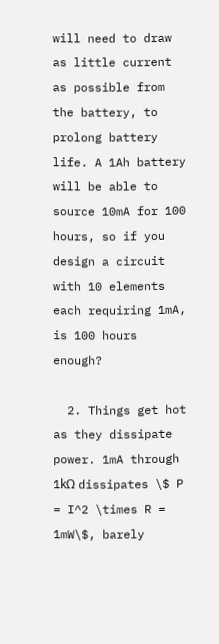will need to draw as little current as possible from the battery, to prolong battery life. A 1Ah battery will be able to source 10mA for 100 hours, so if you design a circuit with 10 elements each requiring 1mA, is 100 hours enough?

  2. Things get hot as they dissipate power. 1mA through 1kΩ dissipates \$ P = I^2 \times R = 1mW\$, barely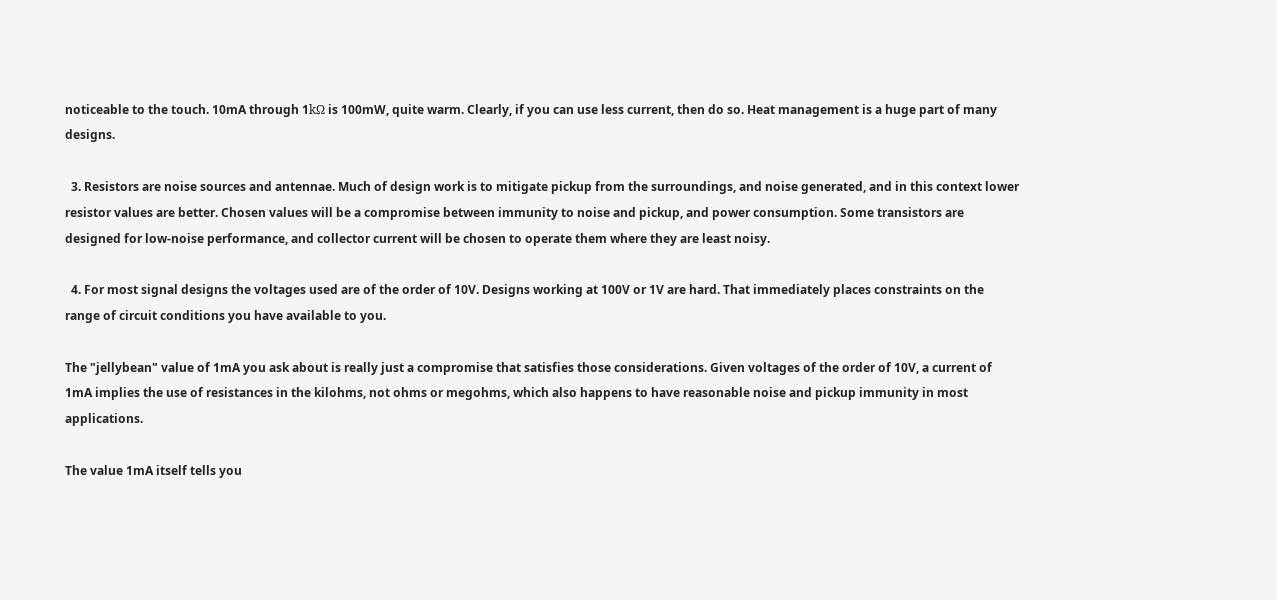noticeable to the touch. 10mA through 1kΩ is 100mW, quite warm. Clearly, if you can use less current, then do so. Heat management is a huge part of many designs.

  3. Resistors are noise sources and antennae. Much of design work is to mitigate pickup from the surroundings, and noise generated, and in this context lower resistor values are better. Chosen values will be a compromise between immunity to noise and pickup, and power consumption. Some transistors are designed for low-noise performance, and collector current will be chosen to operate them where they are least noisy.

  4. For most signal designs the voltages used are of the order of 10V. Designs working at 100V or 1V are hard. That immediately places constraints on the range of circuit conditions you have available to you.

The "jellybean" value of 1mA you ask about is really just a compromise that satisfies those considerations. Given voltages of the order of 10V, a current of 1mA implies the use of resistances in the kilohms, not ohms or megohms, which also happens to have reasonable noise and pickup immunity in most applications.

The value 1mA itself tells you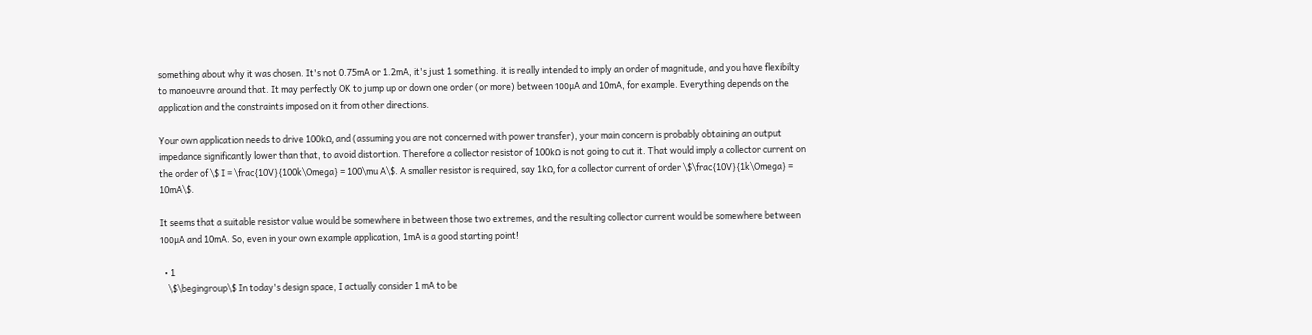something about why it was chosen. It's not 0.75mA or 1.2mA, it's just 1 something. it is really intended to imply an order of magnitude, and you have flexibilty to manoeuvre around that. It may perfectly OK to jump up or down one order (or more) between 100μA and 10mA, for example. Everything depends on the application and the constraints imposed on it from other directions.

Your own application needs to drive 100kΩ, and (assuming you are not concerned with power transfer), your main concern is probably obtaining an output impedance significantly lower than that, to avoid distortion. Therefore a collector resistor of 100kΩ is not going to cut it. That would imply a collector current on the order of \$ I = \frac{10V}{100k\Omega} = 100\mu A\$. A smaller resistor is required, say 1kΩ, for a collector current of order \$\frac{10V}{1k\Omega} = 10mA\$.

It seems that a suitable resistor value would be somewhere in between those two extremes, and the resulting collector current would be somewhere between 100μA and 10mA. So, even in your own example application, 1mA is a good starting point!

  • 1
    \$\begingroup\$ In today's design space, I actually consider 1 mA to be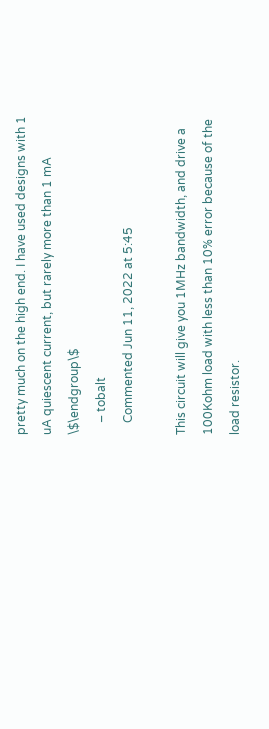pretty much on the high end. I have used designs with 1 uA quiescent current, but rarely more than 1 mA \$\endgroup\$
    – tobalt
    Commented Jun 11, 2022 at 5:45

This circuit will give you 1MHz bandwidth, and drive a 100Kohm load with less than 10% error because of the load resistor.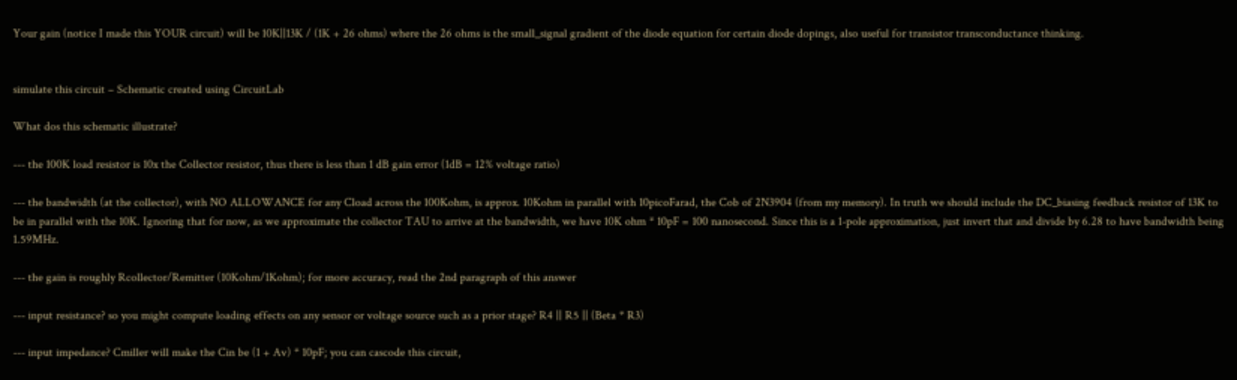Your gain (notice I made this YOUR circuit) will be 10K||13K / (1K + 26 ohms) where the 26 ohms is the small_signal gradient of the diode equation for certain diode dopings, also useful for transistor transconductance thinking.


simulate this circuit – Schematic created using CircuitLab

What dos this schematic illustrate?

--- the 100K load resistor is 10x the Collector resistor, thus there is less than 1 dB gain error (1dB = 12% voltage ratio)

--- the bandwidth (at the collector), with NO ALLOWANCE for any Cload across the 100Kohm, is approx. 10Kohm in parallel with 10picoFarad, the Cob of 2N3904 (from my memory). In truth we should include the DC_biasing feedback resistor of 13K to be in parallel with the 10K. Ignoring that for now, as we approximate the collector TAU to arrive at the bandwidth, we have 10K ohm * 10pF = 100 nanosecond. Since this is a 1-pole approximation, just invert that and divide by 6.28 to have bandwidth being 1.59MHz.

--- the gain is roughly Rcollector/Remitter (10Kohm/1Kohm); for more accuracy, read the 2nd paragraph of this answer

--- input resistance? so you might compute loading effects on any sensor or voltage source such as a prior stage? R4 || R5 || (Beta * R3)

--- input impedance? Cmiller will make the Cin be (1 + Av) * 10pF; you can cascode this circuit,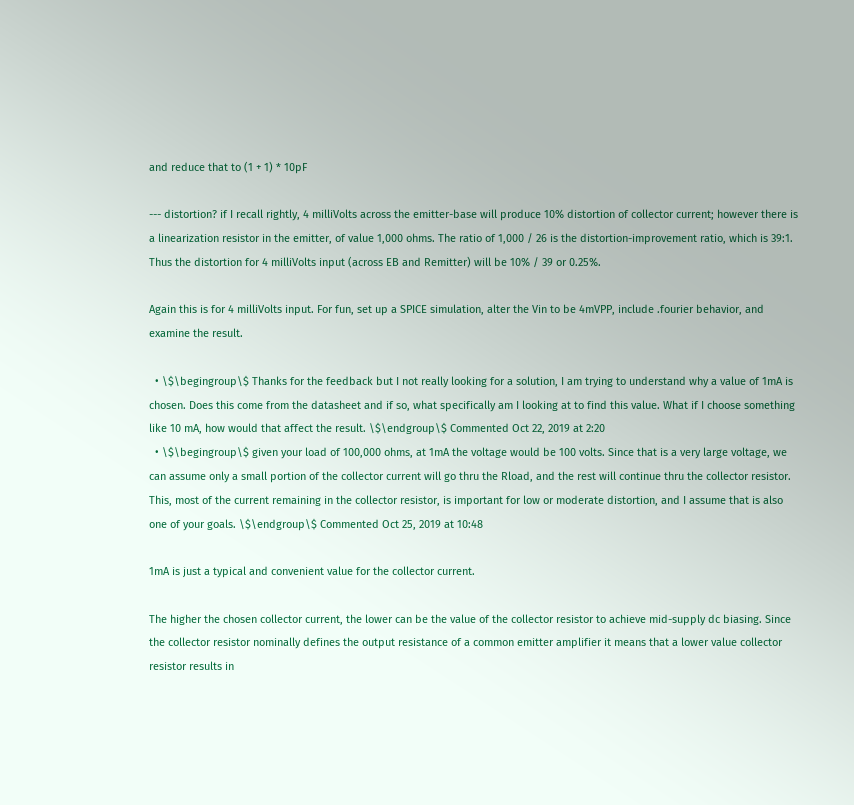and reduce that to (1 + 1) * 10pF

--- distortion? if I recall rightly, 4 milliVolts across the emitter-base will produce 10% distortion of collector current; however there is a linearization resistor in the emitter, of value 1,000 ohms. The ratio of 1,000 / 26 is the distortion-improvement ratio, which is 39:1. Thus the distortion for 4 milliVolts input (across EB and Remitter) will be 10% / 39 or 0.25%.

Again this is for 4 milliVolts input. For fun, set up a SPICE simulation, alter the Vin to be 4mVPP, include .fourier behavior, and examine the result.

  • \$\begingroup\$ Thanks for the feedback but I not really looking for a solution, I am trying to understand why a value of 1mA is chosen. Does this come from the datasheet and if so, what specifically am I looking at to find this value. What if I choose something like 10 mA, how would that affect the result. \$\endgroup\$ Commented Oct 22, 2019 at 2:20
  • \$\begingroup\$ given your load of 100,000 ohms, at 1mA the voltage would be 100 volts. Since that is a very large voltage, we can assume only a small portion of the collector current will go thru the Rload, and the rest will continue thru the collector resistor. This, most of the current remaining in the collector resistor, is important for low or moderate distortion, and I assume that is also one of your goals. \$\endgroup\$ Commented Oct 25, 2019 at 10:48

1mA is just a typical and convenient value for the collector current.

The higher the chosen collector current, the lower can be the value of the collector resistor to achieve mid-supply dc biasing. Since the collector resistor nominally defines the output resistance of a common emitter amplifier it means that a lower value collector resistor results in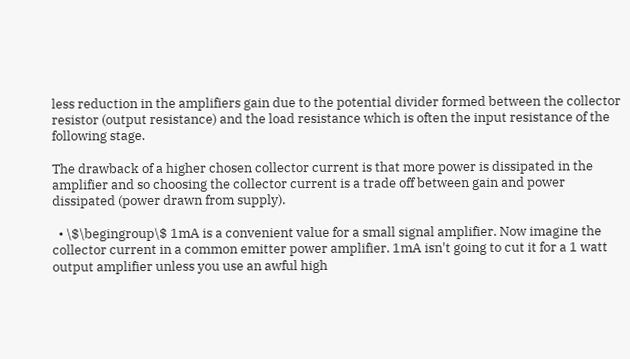less reduction in the amplifiers gain due to the potential divider formed between the collector resistor (output resistance) and the load resistance which is often the input resistance of the following stage.

The drawback of a higher chosen collector current is that more power is dissipated in the amplifier and so choosing the collector current is a trade off between gain and power dissipated (power drawn from supply).

  • \$\begingroup\$ 1mA is a convenient value for a small signal amplifier. Now imagine the collector current in a common emitter power amplifier. 1mA isn't going to cut it for a 1 watt output amplifier unless you use an awful high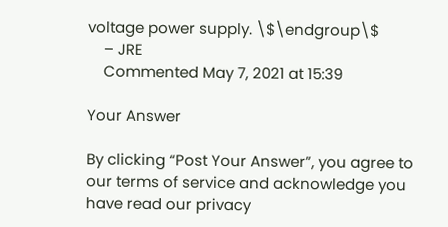voltage power supply. \$\endgroup\$
    – JRE
    Commented May 7, 2021 at 15:39

Your Answer

By clicking “Post Your Answer”, you agree to our terms of service and acknowledge you have read our privacy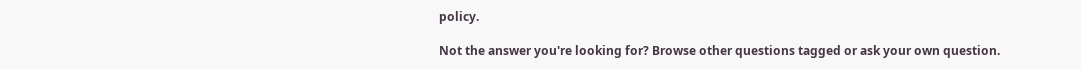policy.

Not the answer you're looking for? Browse other questions tagged or ask your own question.